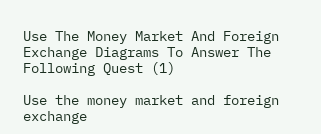Use The Money Market And Foreign Exchange Diagrams To Answer The Following Quest (1)

Use the money market and foreign exchange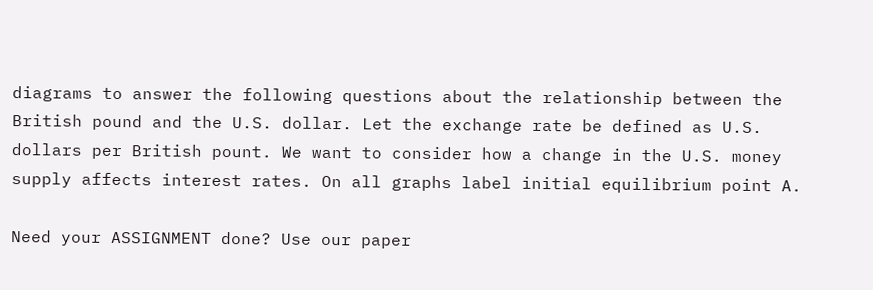diagrams to answer the following questions about the relationship between the British pound and the U.S. dollar. Let the exchange rate be defined as U.S. dollars per British pount. We want to consider how a change in the U.S. money supply affects interest rates. On all graphs label initial equilibrium point A.

Need your ASSIGNMENT done? Use our paper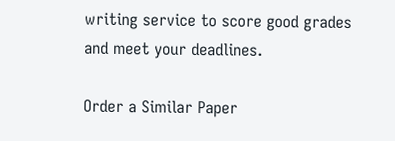writing service to score good grades and meet your deadlines.

Order a Similar Paper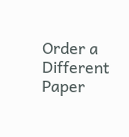Order a Different Paper